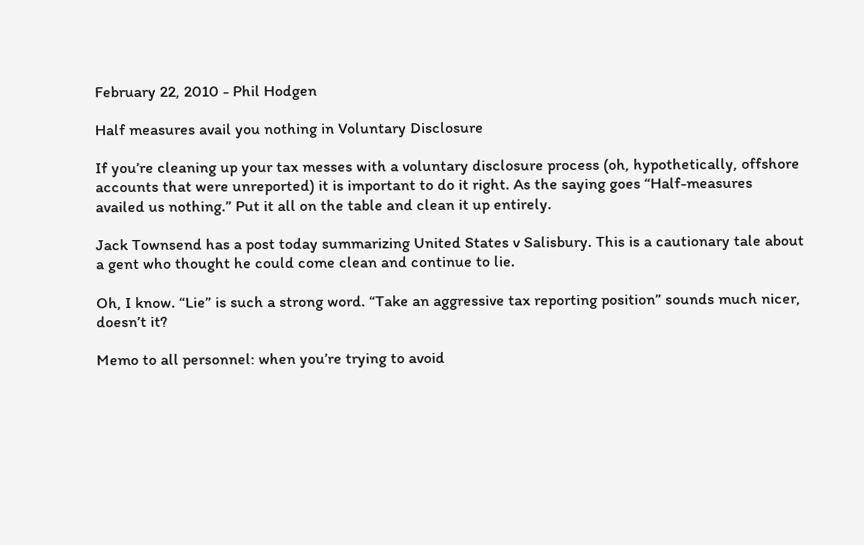February 22, 2010 - Phil Hodgen

Half measures avail you nothing in Voluntary Disclosure

If you’re cleaning up your tax messes with a voluntary disclosure process (oh, hypothetically, offshore accounts that were unreported) it is important to do it right. As the saying goes “Half-measures availed us nothing.” Put it all on the table and clean it up entirely.

Jack Townsend has a post today summarizing United States v Salisbury. This is a cautionary tale about a gent who thought he could come clean and continue to lie.

Oh, I know. “Lie” is such a strong word. “Take an aggressive tax reporting position” sounds much nicer, doesn’t it?

Memo to all personnel: when you’re trying to avoid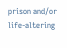prison and/or life-altering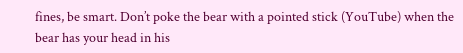fines, be smart. Don’t poke the bear with a pointed stick (YouTube) when the bear has your head in his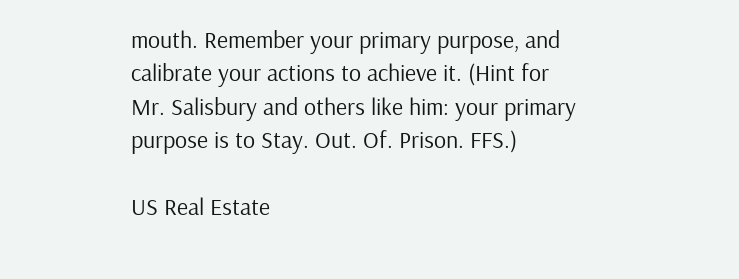mouth. Remember your primary purpose, and calibrate your actions to achieve it. (Hint for Mr. Salisbury and others like him: your primary purpose is to Stay. Out. Of. Prison. FFS.)

US Real Estate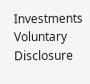Investments Voluntary Disclosure